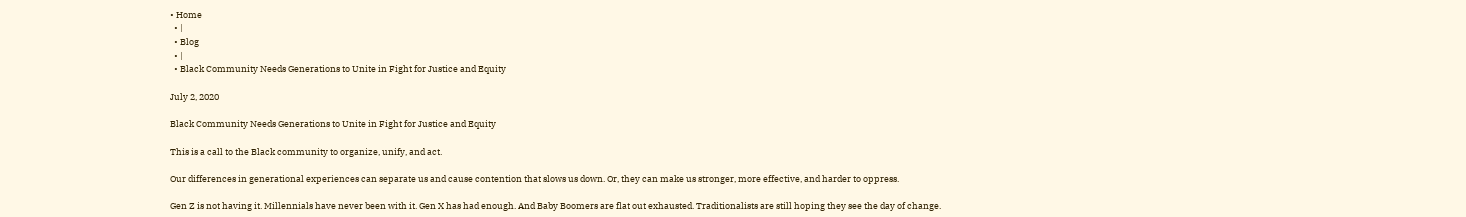• Home
  • |
  • Blog
  • |
  • Black Community Needs Generations to Unite in Fight for Justice and Equity

July 2, 2020

Black Community Needs Generations to Unite in Fight for Justice and Equity

This is a call to the Black community to organize, unify, and act.

Our differences in generational experiences can separate us and cause contention that slows us down. Or, they can make us stronger, more effective, and harder to oppress.

Gen Z is not having it. Millennials have never been with it. Gen X has had enough. And Baby Boomers are flat out exhausted. Traditionalists are still hoping they see the day of change.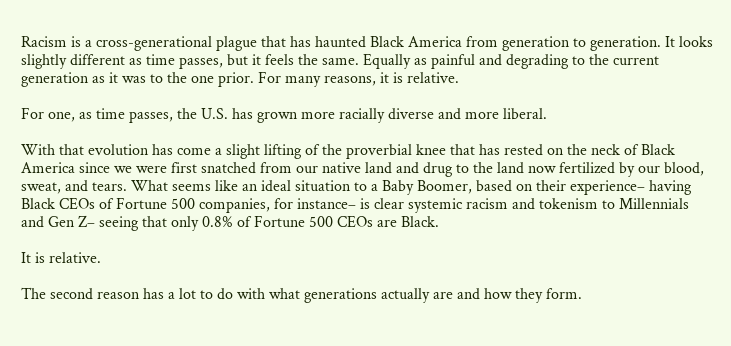Racism is a cross-generational plague that has haunted Black America from generation to generation. It looks slightly different as time passes, but it feels the same. Equally as painful and degrading to the current generation as it was to the one prior. For many reasons, it is relative.

For one, as time passes, the U.S. has grown more racially diverse and more liberal.

With that evolution has come a slight lifting of the proverbial knee that has rested on the neck of Black America since we were first snatched from our native land and drug to the land now fertilized by our blood, sweat, and tears. What seems like an ideal situation to a Baby Boomer, based on their experience– having Black CEOs of Fortune 500 companies, for instance– is clear systemic racism and tokenism to Millennials and Gen Z– seeing that only 0.8% of Fortune 500 CEOs are Black.

It is relative.

The second reason has a lot to do with what generations actually are and how they form.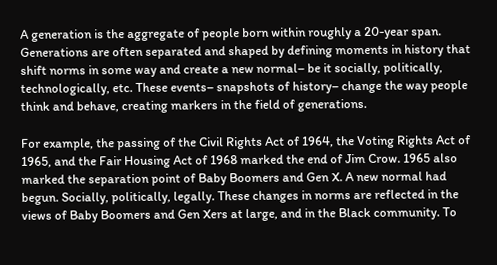A generation is the aggregate of people born within roughly a 20-year span. Generations are often separated and shaped by defining moments in history that shift norms in some way and create a new normal– be it socially, politically, technologically, etc. These events– snapshots of history– change the way people think and behave, creating markers in the field of generations.

For example, the passing of the Civil Rights Act of 1964, the Voting Rights Act of 1965, and the Fair Housing Act of 1968 marked the end of Jim Crow. 1965 also marked the separation point of Baby Boomers and Gen X. A new normal had begun. Socially, politically, legally. These changes in norms are reflected in the views of Baby Boomers and Gen Xers at large, and in the Black community. To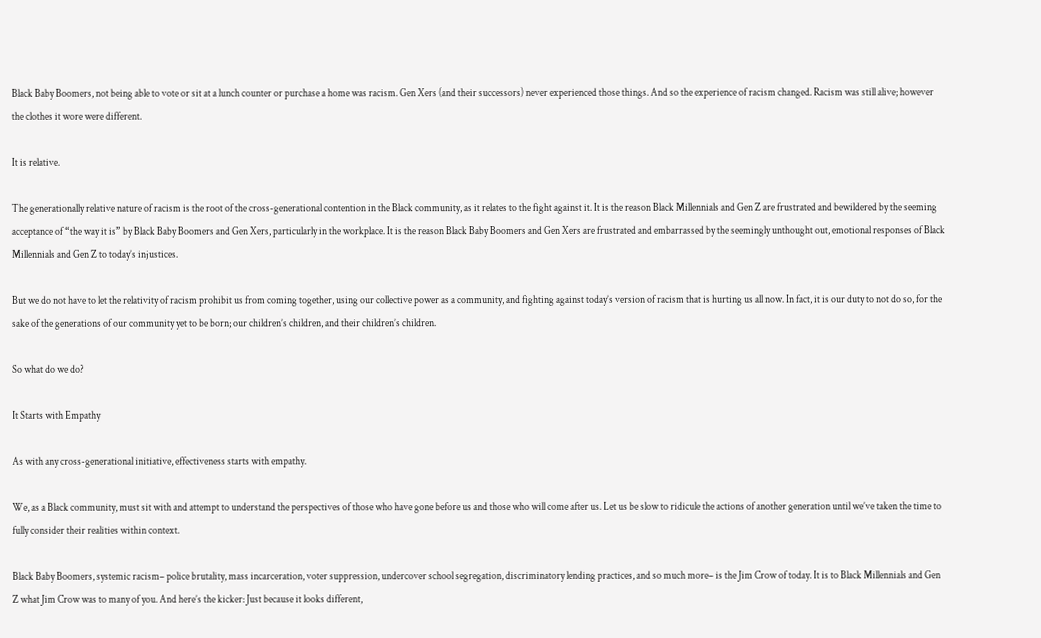Black Baby Boomers, not being able to vote or sit at a lunch counter or purchase a home was racism. Gen Xers (and their successors) never experienced those things. And so the experience of racism changed. Racism was still alive; however the clothes it wore were different.

It is relative.

The generationally relative nature of racism is the root of the cross-generational contention in the Black community, as it relates to the fight against it. It is the reason Black Millennials and Gen Z are frustrated and bewildered by the seeming acceptance of “the way it is” by Black Baby Boomers and Gen Xers, particularly in the workplace. It is the reason Black Baby Boomers and Gen Xers are frustrated and embarrassed by the seemingly unthought out, emotional responses of Black Millennials and Gen Z to today’s injustices.

But we do not have to let the relativity of racism prohibit us from coming together, using our collective power as a community, and fighting against today’s version of racism that is hurting us all now. In fact, it is our duty to not do so, for the sake of the generations of our community yet to be born; our children’s children, and their children’s children.

So what do we do?

It Starts with Empathy

As with any cross-generational initiative, effectiveness starts with empathy.

We, as a Black community, must sit with and attempt to understand the perspectives of those who have gone before us and those who will come after us. Let us be slow to ridicule the actions of another generation until we’ve taken the time to fully consider their realities within context.

Black Baby Boomers, systemic racism– police brutality, mass incarceration, voter suppression, undercover school segregation, discriminatory lending practices, and so much more– is the Jim Crow of today. It is to Black Millennials and Gen Z what Jim Crow was to many of you. And here’s the kicker: Just because it looks different,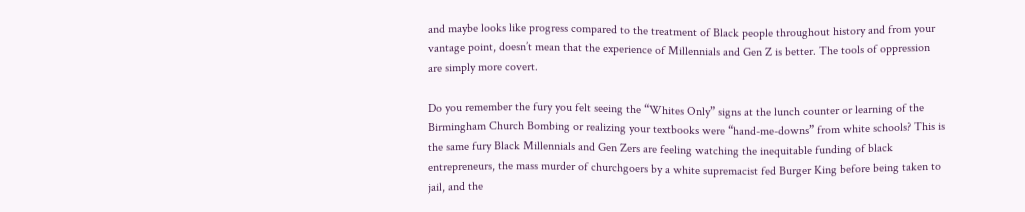and maybe looks like progress compared to the treatment of Black people throughout history and from your vantage point, doesn’t mean that the experience of Millennials and Gen Z is better. The tools of oppression are simply more covert.

Do you remember the fury you felt seeing the “Whites Only” signs at the lunch counter or learning of the Birmingham Church Bombing or realizing your textbooks were “hand-me-downs” from white schools? This is the same fury Black Millennials and Gen Zers are feeling watching the inequitable funding of black entrepreneurs, the mass murder of churchgoers by a white supremacist fed Burger King before being taken to jail, and the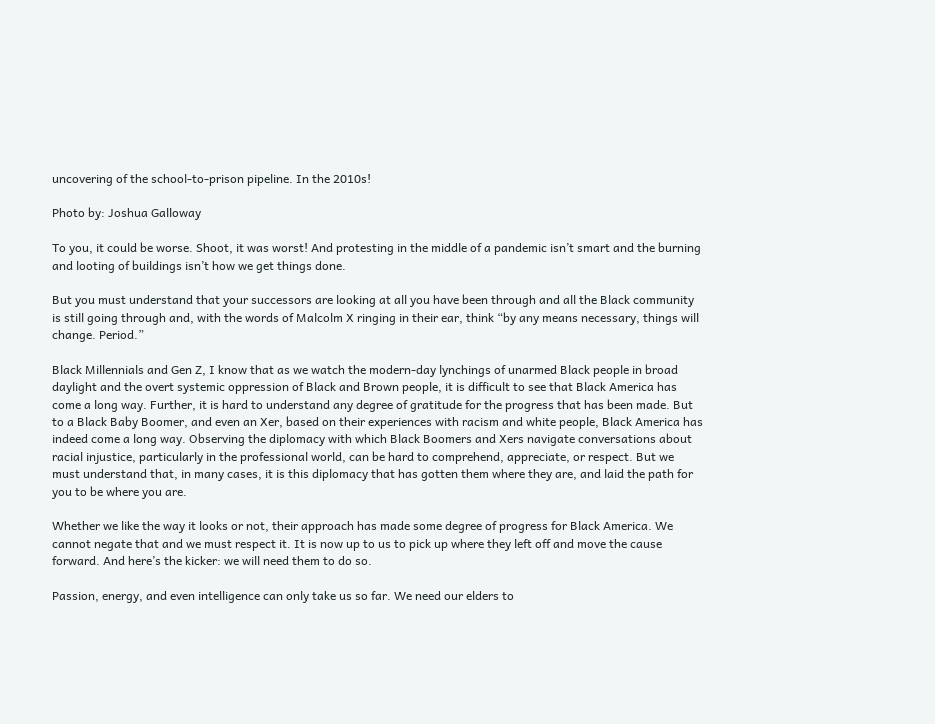uncovering of the school-to-prison pipeline. In the 2010s!

Photo by: Joshua Galloway

To you, it could be worse. Shoot, it was worst! And protesting in the middle of a pandemic isn’t smart and the burning and looting of buildings isn’t how we get things done.

But you must understand that your successors are looking at all you have been through and all the Black community is still going through and, with the words of Malcolm X ringing in their ear, think “by any means necessary, things will change. Period.”

Black Millennials and Gen Z, I know that as we watch the modern-day lynchings of unarmed Black people in broad daylight and the overt systemic oppression of Black and Brown people, it is difficult to see that Black America has come a long way. Further, it is hard to understand any degree of gratitude for the progress that has been made. But to a Black Baby Boomer, and even an Xer, based on their experiences with racism and white people, Black America has indeed come a long way. Observing the diplomacy with which Black Boomers and Xers navigate conversations about racial injustice, particularly in the professional world, can be hard to comprehend, appreciate, or respect. But we must understand that, in many cases, it is this diplomacy that has gotten them where they are, and laid the path for you to be where you are.

Whether we like the way it looks or not, their approach has made some degree of progress for Black America. We cannot negate that and we must respect it. It is now up to us to pick up where they left off and move the cause forward. And here’s the kicker: we will need them to do so.

Passion, energy, and even intelligence can only take us so far. We need our elders to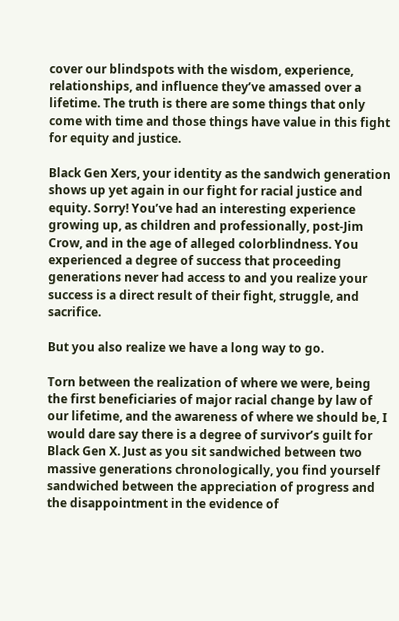cover our blindspots with the wisdom, experience, relationships, and influence they’ve amassed over a lifetime. The truth is there are some things that only come with time and those things have value in this fight for equity and justice.

Black Gen Xers, your identity as the sandwich generation shows up yet again in our fight for racial justice and equity. Sorry! You’ve had an interesting experience growing up, as children and professionally, post-Jim Crow, and in the age of alleged colorblindness. You experienced a degree of success that proceeding generations never had access to and you realize your success is a direct result of their fight, struggle, and sacrifice.

But you also realize we have a long way to go.

Torn between the realization of where we were, being the first beneficiaries of major racial change by law of our lifetime, and the awareness of where we should be, I would dare say there is a degree of survivor’s guilt for Black Gen X. Just as you sit sandwiched between two massive generations chronologically, you find yourself sandwiched between the appreciation of progress and the disappointment in the evidence of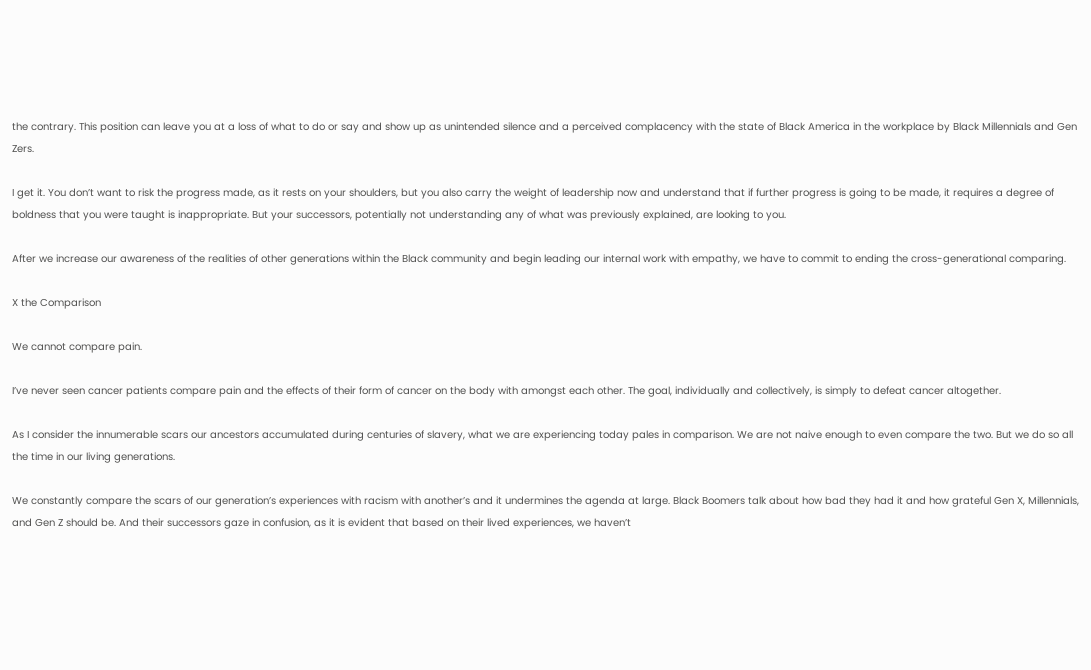the contrary. This position can leave you at a loss of what to do or say and show up as unintended silence and a perceived complacency with the state of Black America in the workplace by Black Millennials and Gen Zers.

I get it. You don’t want to risk the progress made, as it rests on your shoulders, but you also carry the weight of leadership now and understand that if further progress is going to be made, it requires a degree of boldness that you were taught is inappropriate. But your successors, potentially not understanding any of what was previously explained, are looking to you.

After we increase our awareness of the realities of other generations within the Black community and begin leading our internal work with empathy, we have to commit to ending the cross-generational comparing.

X the Comparison

We cannot compare pain.

I’ve never seen cancer patients compare pain and the effects of their form of cancer on the body with amongst each other. The goal, individually and collectively, is simply to defeat cancer altogether.

As I consider the innumerable scars our ancestors accumulated during centuries of slavery, what we are experiencing today pales in comparison. We are not naive enough to even compare the two. But we do so all the time in our living generations.

We constantly compare the scars of our generation’s experiences with racism with another’s and it undermines the agenda at large. Black Boomers talk about how bad they had it and how grateful Gen X, Millennials, and Gen Z should be. And their successors gaze in confusion, as it is evident that based on their lived experiences, we haven’t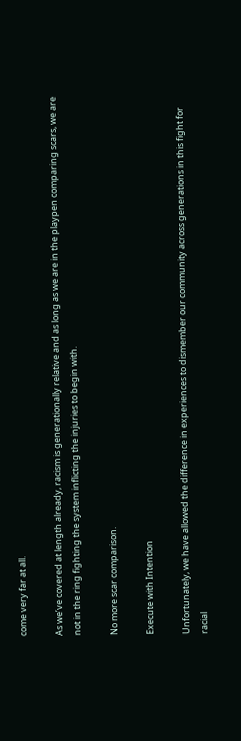come very far at all.

As we’ve covered at length already, racism is generationally relative and as long as we are in the playpen comparing scars, we are not in the ring fighting the system inflicting the injuries to begin with.

No more scar comparison.

Execute with Intention

Unfortunately, we have allowed the difference in experiences to dismember our community across generations in this fight for racial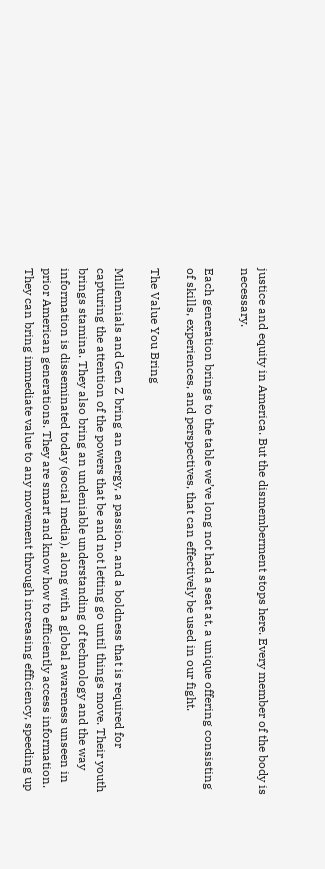justice and equity in America. But the dismemberment stops here. Every member of the body is necessary.

Each generation brings to the table we’ve long not had a seat at, a unique offering consisting of skills, experiences, and perspectives, that can effectively be used in our fight.

The Value You Bring

Millennials and Gen Z bring an energy, a passion, and a boldness that is required for capturing the attention of the powers that be and not letting go until things move. Their youth brings stamina. They also bring an undeniable understanding of technology and the way information is disseminated today (social media), along with a global awareness unseen in prior American generations. They are smart and know how to efficiently access information. They can bring immediate value to any movement through increasing efficiency, speeding up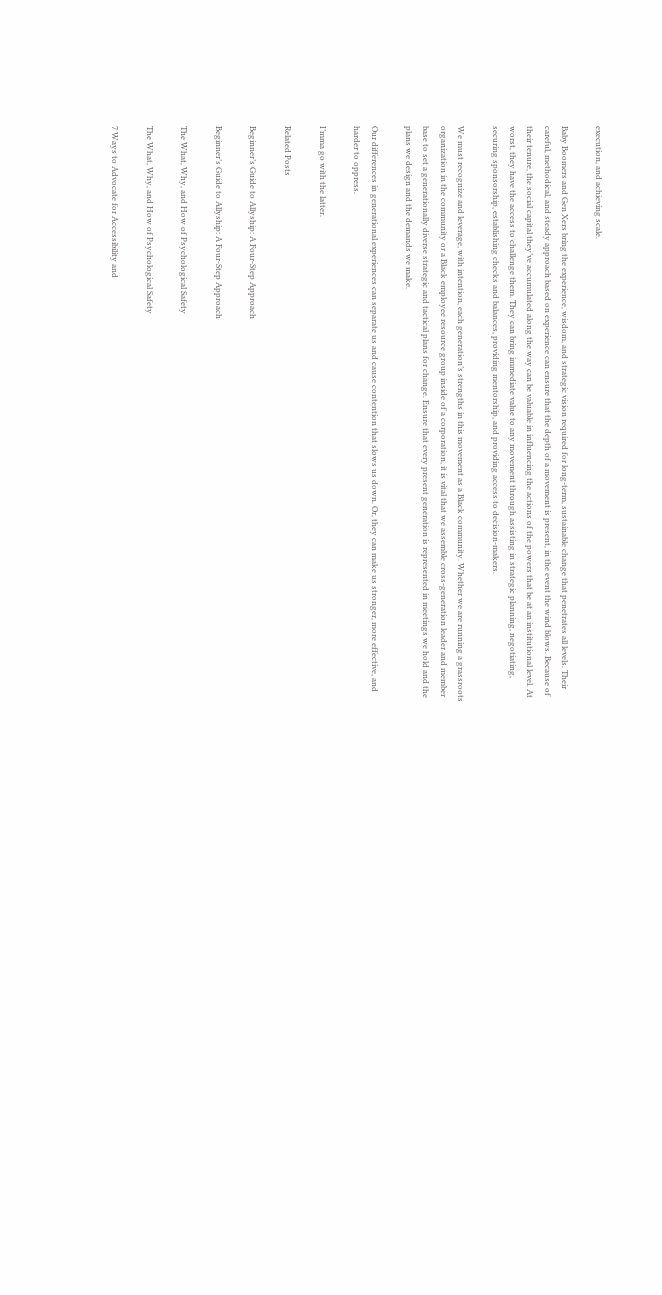execution, and achieving scale.

Baby Boomers and Gen Xers bring the experience, wisdom, and strategic vision required for long-term, sustainable change that penetrates all levels. Their careful, methodical, and steady approach based on experience can ensure that the depth of a movement is present, in the event the wind blows. Because of their tenure, the social capital they’ve accumulated along the way can be valuable in influencing the actions of the powers that be at an institutional level. At worst, they have the access to challenge them. They can bring immediate value to any movement through assisting in strategic planning, negotiating, securing sponsorship, establishing checks and balances, providing mentorship, and providing access to decision-makers.

We must recognize and leverage, with intention, each generation’s strengths in this movement as a Black community. Whether we are running a grassroots organization in the community or a Black employee resource group inside of a corporation, it is vital that we assemble cross-generation leader and member base to set a generationally diverse strategic and tactical plans for change. Ensure that every present generation is represented in meetings we hold and the plans we design and the demands we make.

Our differences in generational experiences can separate us and cause contention that slows us down. Or, they can make us stronger, more effective, and harder to oppress.

I’mma go with the latter.

Related Posts

Beginner’s Guide to Allyship: A Four-Step Approach

Beginner’s Guide to Allyship: A Four-Step Approach

The What, Why, and How of Psychological Safety

The What, Why, and How of Psychological Safety

7 Ways to Advocate for Accessibility and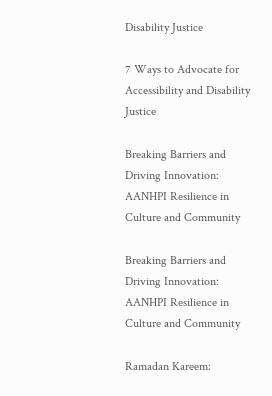Disability Justice

7 Ways to Advocate for Accessibility and Disability Justice

Breaking Barriers and Driving Innovation: AANHPI Resilience in Culture and Community

Breaking Barriers and Driving Innovation: AANHPI Resilience in Culture and Community

Ramadan Kareem: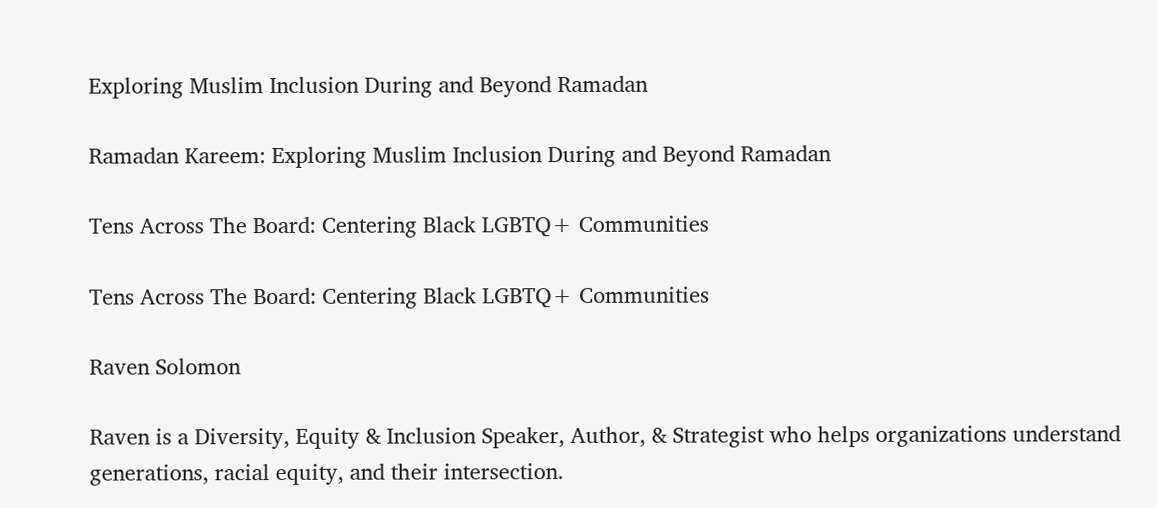Exploring Muslim Inclusion During and Beyond Ramadan

Ramadan Kareem: Exploring Muslim Inclusion During and Beyond Ramadan

Tens Across The Board: Centering Black LGBTQ+ Communities

Tens Across The Board: Centering Black LGBTQ+ Communities

Raven Solomon

Raven is a Diversity, Equity & Inclusion Speaker, Author, & Strategist who helps organizations understand generations, racial equity, and their intersection.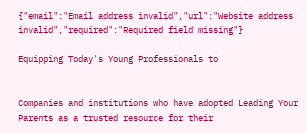{"email":"Email address invalid","url":"Website address invalid","required":"Required field missing"}

Equipping Today's Young Professionals to


Companies and institutions who have adopted Leading Your Parents as a trusted resource for their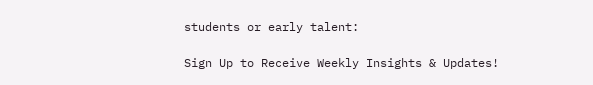students or early talent:

Sign Up to Receive Weekly Insights & Updates!